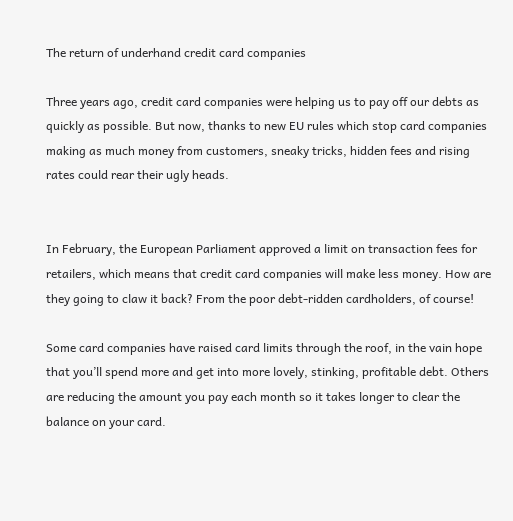The return of underhand credit card companies

Three years ago, credit card companies were helping us to pay off our debts as quickly as possible. But now, thanks to new EU rules which stop card companies making as much money from customers, sneaky tricks, hidden fees and rising rates could rear their ugly heads.


In February, the European Parliament approved a limit on transaction fees for retailers, which means that credit card companies will make less money. How are they going to claw it back? From the poor debt-ridden cardholders, of course!

Some card companies have raised card limits through the roof, in the vain hope that you’ll spend more and get into more lovely, stinking, profitable debt. Others are reducing the amount you pay each month so it takes longer to clear the balance on your card.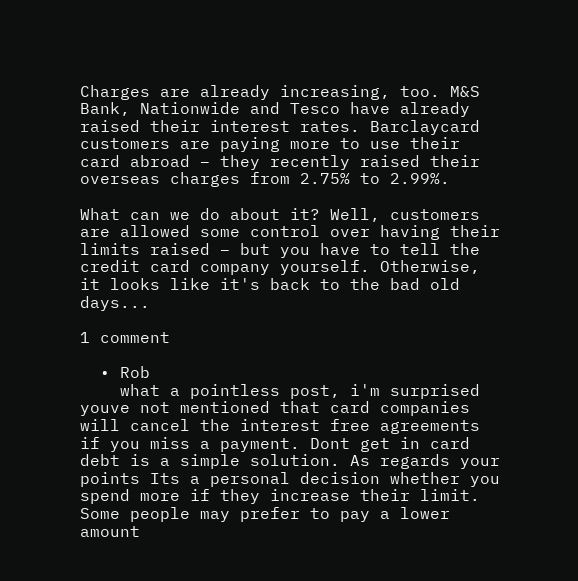Charges are already increasing, too. M&S Bank, Nationwide and Tesco have already raised their interest rates. Barclaycard customers are paying more to use their card abroad – they recently raised their overseas charges from 2.75% to 2.99%.

What can we do about it? Well, customers are allowed some control over having their limits raised – but you have to tell the credit card company yourself. Otherwise, it looks like it's back to the bad old days...

1 comment

  • Rob
    what a pointless post, i'm surprised youve not mentioned that card companies will cancel the interest free agreements if you miss a payment. Dont get in card debt is a simple solution. As regards your points Its a personal decision whether you spend more if they increase their limit. Some people may prefer to pay a lower amount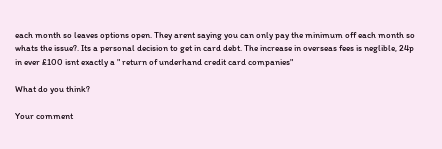each month so leaves options open. They arent saying you can only pay the minimum off each month so whats the issue?. Its a personal decision to get in card debt. The increase in overseas fees is neglible, 24p in ever £100 isnt exactly a " return of underhand credit card companies"

What do you think?

Your comment